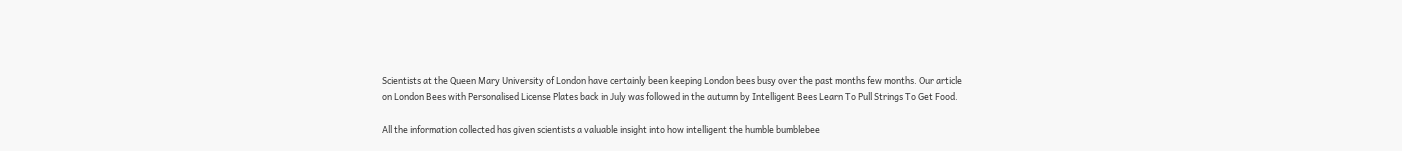Scientists at the Queen Mary University of London have certainly been keeping London bees busy over the past months few months. Our article on London Bees with Personalised License Plates back in July was followed in the autumn by Intelligent Bees Learn To Pull Strings To Get Food.

All the information collected has given scientists a valuable insight into how intelligent the humble bumblebee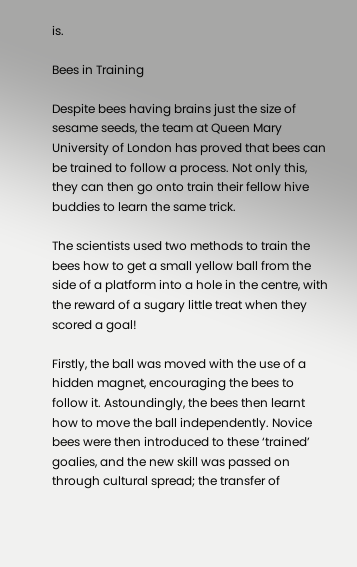is.

Bees in Training

Despite bees having brains just the size of sesame seeds, the team at Queen Mary University of London has proved that bees can be trained to follow a process. Not only this, they can then go onto train their fellow hive buddies to learn the same trick.

The scientists used two methods to train the bees how to get a small yellow ball from the side of a platform into a hole in the centre, with the reward of a sugary little treat when they scored a goal!

Firstly, the ball was moved with the use of a hidden magnet, encouraging the bees to follow it. Astoundingly, the bees then learnt how to move the ball independently. Novice bees were then introduced to these ‘trained’ goalies, and the new skill was passed on through cultural spread; the transfer of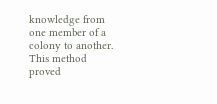knowledge from one member of a colony to another. This method proved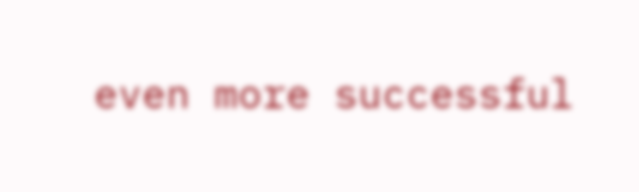even more successful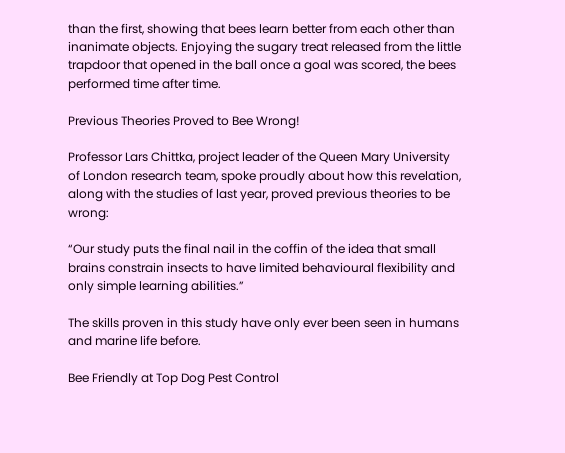than the first, showing that bees learn better from each other than inanimate objects. Enjoying the sugary treat released from the little trapdoor that opened in the ball once a goal was scored, the bees performed time after time.

Previous Theories Proved to Bee Wrong!

Professor Lars Chittka, project leader of the Queen Mary University of London research team, spoke proudly about how this revelation, along with the studies of last year, proved previous theories to be wrong:

“Our study puts the final nail in the coffin of the idea that small brains constrain insects to have limited behavioural flexibility and only simple learning abilities.”

The skills proven in this study have only ever been seen in humans and marine life before.

Bee Friendly at Top Dog Pest Control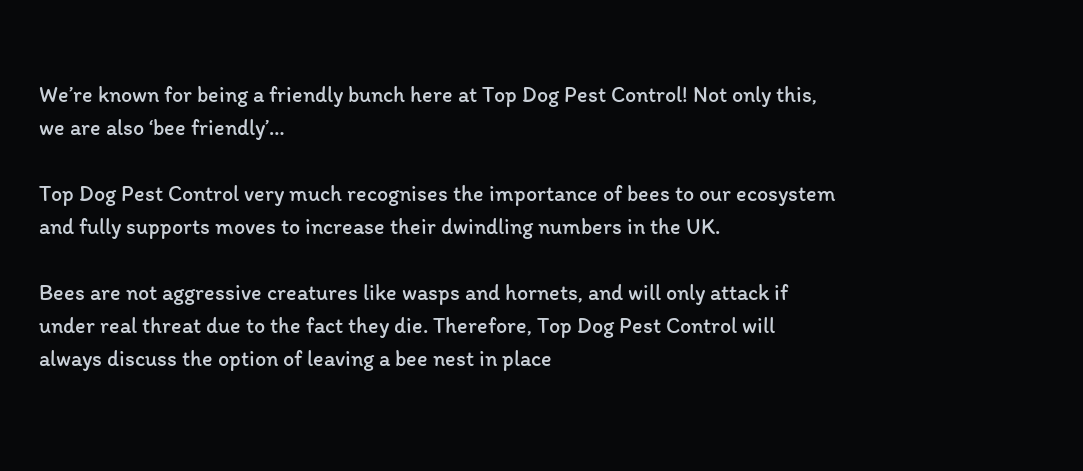We’re known for being a friendly bunch here at Top Dog Pest Control! Not only this, we are also ‘bee friendly’…

Top Dog Pest Control very much recognises the importance of bees to our ecosystem and fully supports moves to increase their dwindling numbers in the UK.

Bees are not aggressive creatures like wasps and hornets, and will only attack if under real threat due to the fact they die. Therefore, Top Dog Pest Control will always discuss the option of leaving a bee nest in place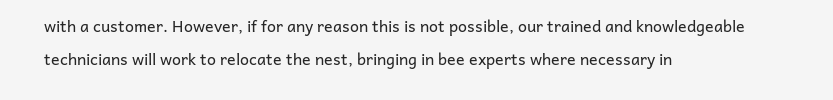with a customer. However, if for any reason this is not possible, our trained and knowledgeable technicians will work to relocate the nest, bringing in bee experts where necessary in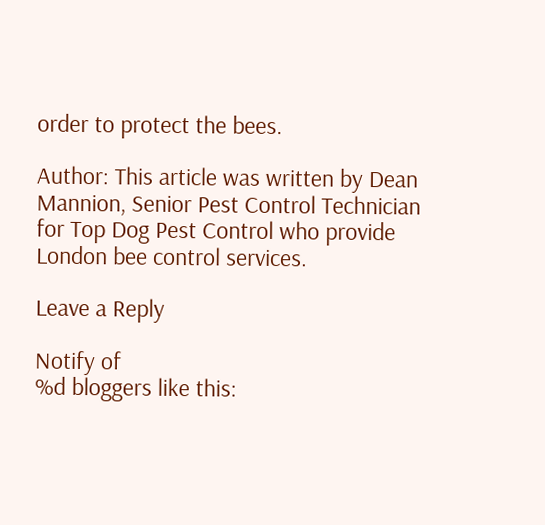order to protect the bees.

Author: This article was written by Dean Mannion, Senior Pest Control Technician for Top Dog Pest Control who provide London bee control services.

Leave a Reply

Notify of
%d bloggers like this: